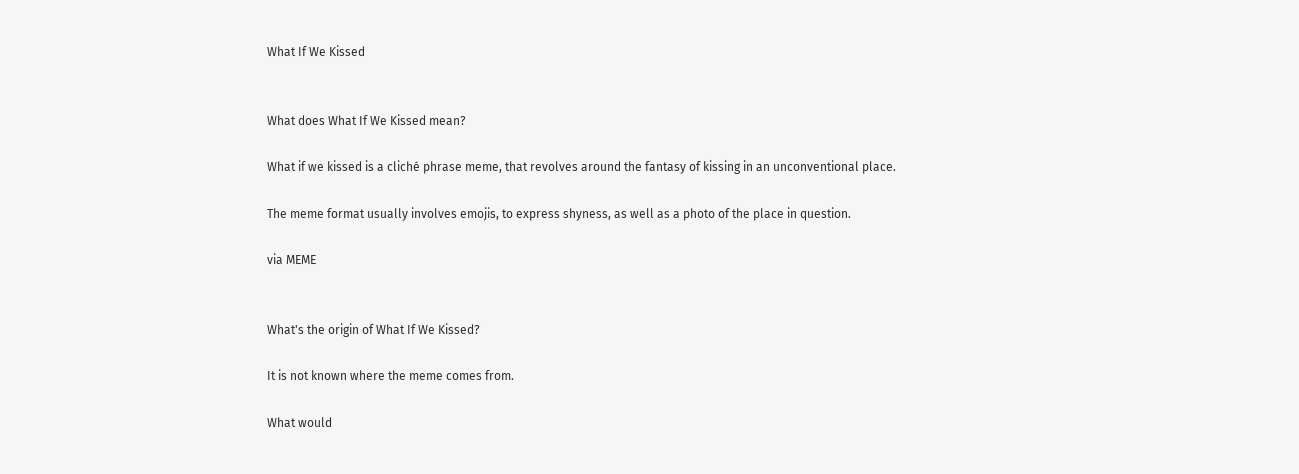What If We Kissed


What does What If We Kissed mean?

What if we kissed is a cliché phrase meme, that revolves around the fantasy of kissing in an unconventional place.

The meme format usually involves emojis, to express shyness, as well as a photo of the place in question.

via MEME


What's the origin of What If We Kissed?

It is not known where the meme comes from.

What would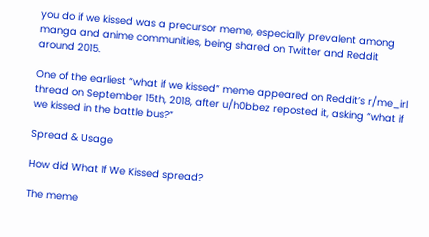you do if we kissed was a precursor meme, especially prevalent among manga and anime communities, being shared on Twitter and Reddit around 2015.

One of the earliest “what if we kissed” meme appeared on Reddit’s r/me_irl thread on September 15th, 2018, after u/h0bbez reposted it, asking “what if we kissed in the battle bus?”

Spread & Usage

How did What If We Kissed spread?

The meme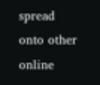spread onto other online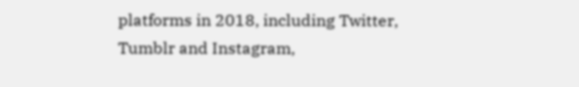platforms in 2018, including Twitter, Tumblr and Instagram,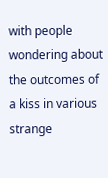with people wondering about the outcomes of a kiss in various strange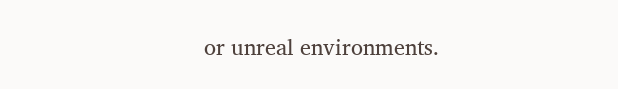or unreal environments.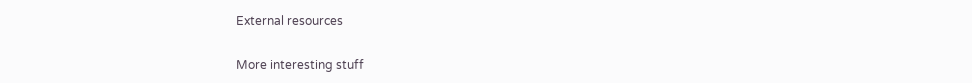External resources

More interesting stuff